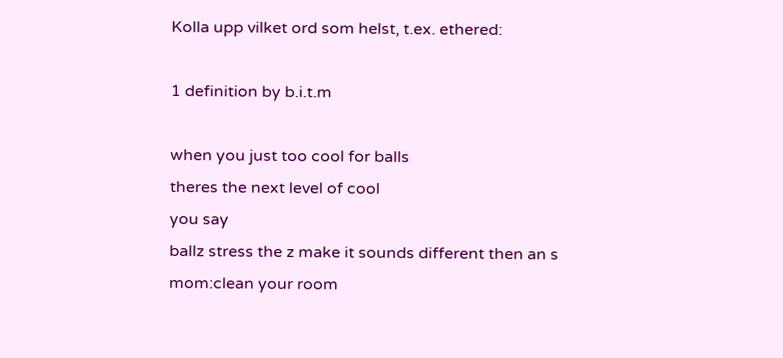Kolla upp vilket ord som helst, t.ex. ethered:

1 definition by b.i.t.m

when you just too cool for balls
theres the next level of cool
you say
ballz stress the z make it sounds different then an s
mom:clean your room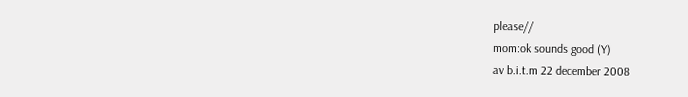please//
mom:ok sounds good (Y)
av b.i.t.m 22 december 2008